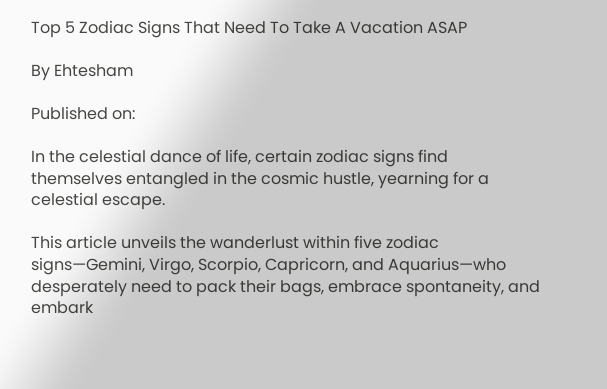Top 5 Zodiac Signs That Need To Take A Vacation ASAP

By Ehtesham

Published on:

In the celestial dance of life, certain zodiac signs find themselves entangled in the cosmic hustle, yearning for a celestial escape.

This article unveils the wanderlust within five zodiac signs—Gemini, Virgo, Scorpio, Capricorn, and Aquarius—who desperately need to pack their bags, embrace spontaneity, and embark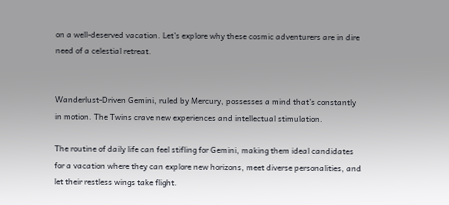on a well-deserved vacation. Let’s explore why these cosmic adventurers are in dire need of a celestial retreat.


Wanderlust-Driven Gemini, ruled by Mercury, possesses a mind that’s constantly in motion. The Twins crave new experiences and intellectual stimulation.

The routine of daily life can feel stifling for Gemini, making them ideal candidates for a vacation where they can explore new horizons, meet diverse personalities, and let their restless wings take flight.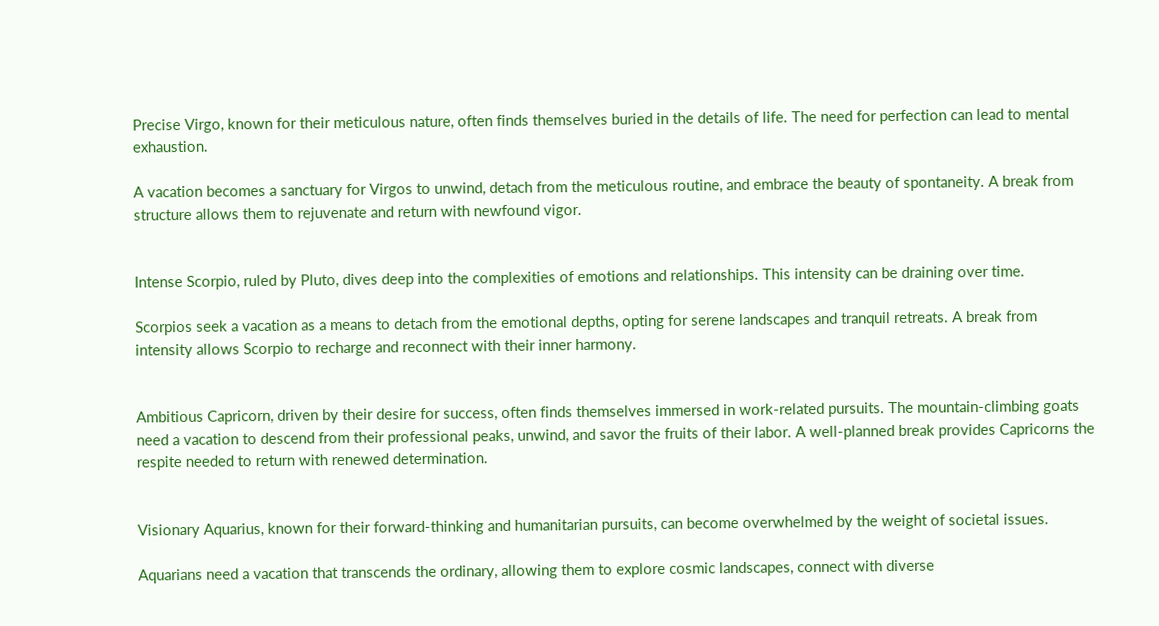Precise Virgo, known for their meticulous nature, often finds themselves buried in the details of life. The need for perfection can lead to mental exhaustion.

A vacation becomes a sanctuary for Virgos to unwind, detach from the meticulous routine, and embrace the beauty of spontaneity. A break from structure allows them to rejuvenate and return with newfound vigor.


Intense Scorpio, ruled by Pluto, dives deep into the complexities of emotions and relationships. This intensity can be draining over time.

Scorpios seek a vacation as a means to detach from the emotional depths, opting for serene landscapes and tranquil retreats. A break from intensity allows Scorpio to recharge and reconnect with their inner harmony.


Ambitious Capricorn, driven by their desire for success, often finds themselves immersed in work-related pursuits. The mountain-climbing goats need a vacation to descend from their professional peaks, unwind, and savor the fruits of their labor. A well-planned break provides Capricorns the respite needed to return with renewed determination.


Visionary Aquarius, known for their forward-thinking and humanitarian pursuits, can become overwhelmed by the weight of societal issues.

Aquarians need a vacation that transcends the ordinary, allowing them to explore cosmic landscapes, connect with diverse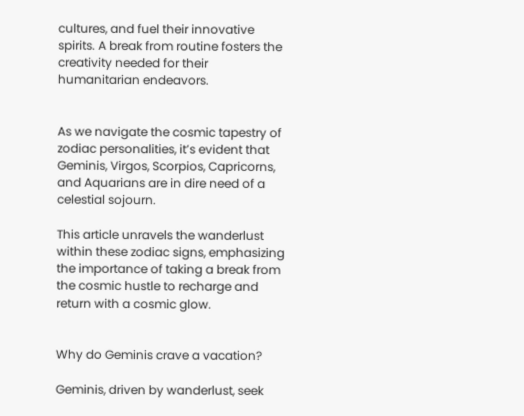cultures, and fuel their innovative spirits. A break from routine fosters the creativity needed for their humanitarian endeavors.


As we navigate the cosmic tapestry of zodiac personalities, it’s evident that Geminis, Virgos, Scorpios, Capricorns, and Aquarians are in dire need of a celestial sojourn.

This article unravels the wanderlust within these zodiac signs, emphasizing the importance of taking a break from the cosmic hustle to recharge and return with a cosmic glow.


Why do Geminis crave a vacation?

Geminis, driven by wanderlust, seek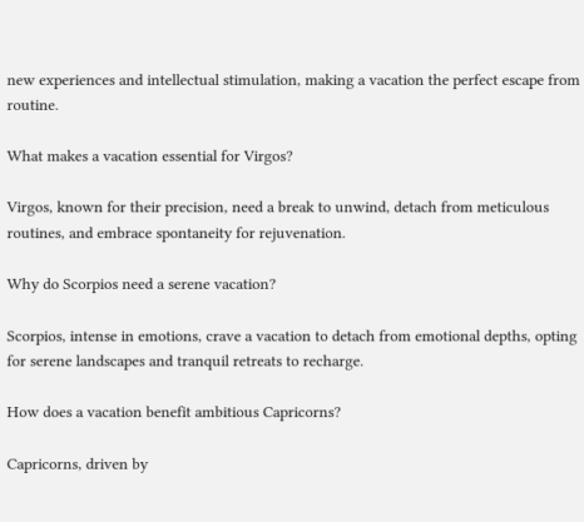new experiences and intellectual stimulation, making a vacation the perfect escape from routine.

What makes a vacation essential for Virgos?

Virgos, known for their precision, need a break to unwind, detach from meticulous routines, and embrace spontaneity for rejuvenation.

Why do Scorpios need a serene vacation?

Scorpios, intense in emotions, crave a vacation to detach from emotional depths, opting for serene landscapes and tranquil retreats to recharge.

How does a vacation benefit ambitious Capricorns?

Capricorns, driven by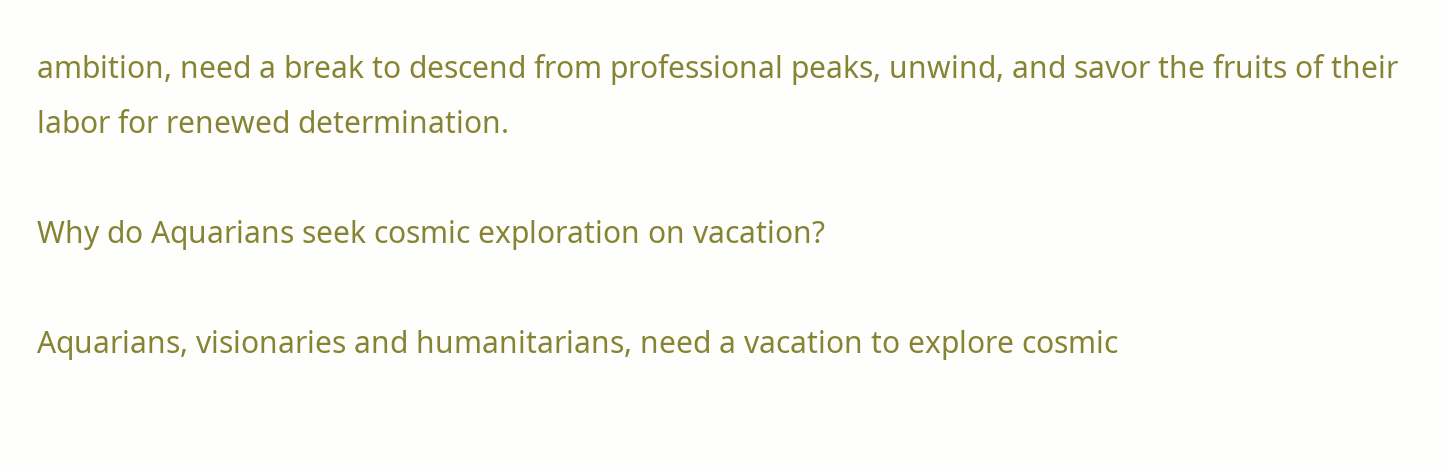ambition, need a break to descend from professional peaks, unwind, and savor the fruits of their labor for renewed determination.

Why do Aquarians seek cosmic exploration on vacation?

Aquarians, visionaries and humanitarians, need a vacation to explore cosmic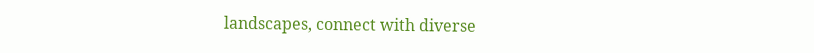landscapes, connect with diverse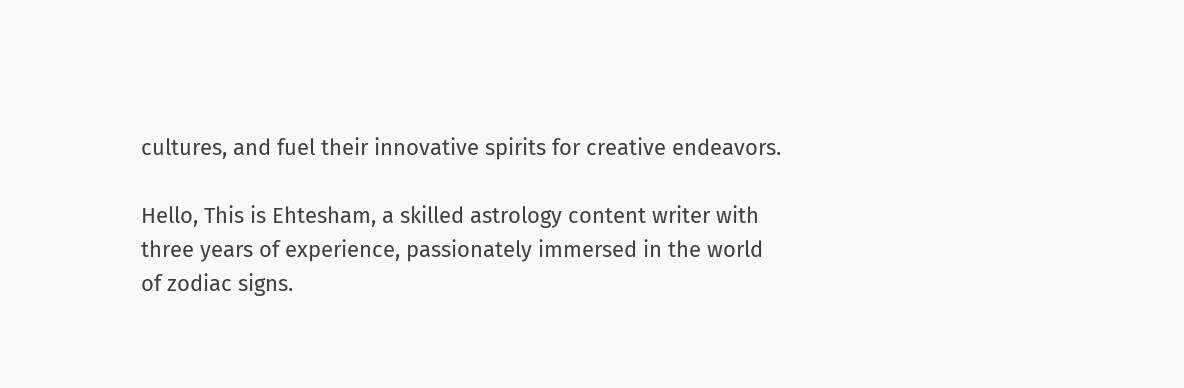cultures, and fuel their innovative spirits for creative endeavors.

Hello, This is Ehtesham, a skilled astrology content writer with three years of experience, passionately immersed in the world of zodiac signs.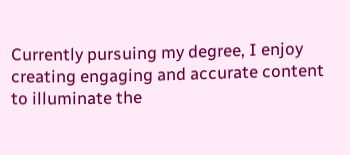Currently pursuing my degree, I enjoy creating engaging and accurate content to illuminate the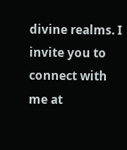divine realms. I invite you to connect with me at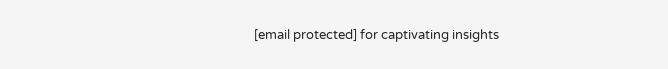[email protected] for captivating insights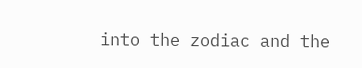into the zodiac and the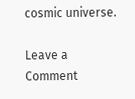cosmic universe.

Leave a Comment